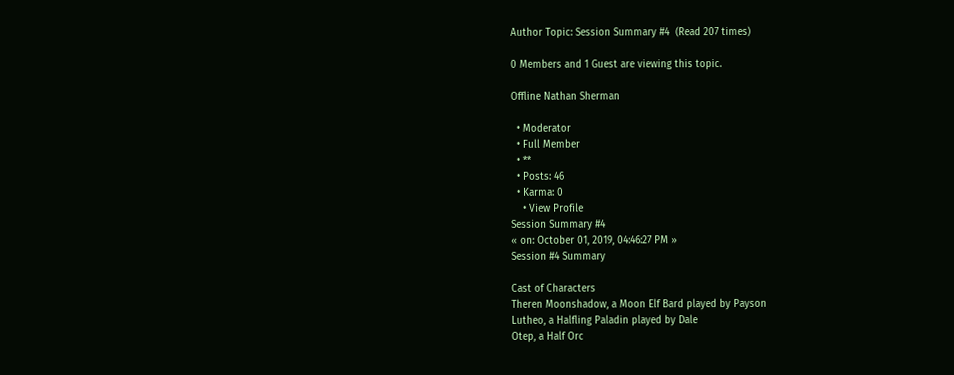Author Topic: Session Summary #4  (Read 207 times)

0 Members and 1 Guest are viewing this topic.

Offline Nathan Sherman

  • Moderator
  • Full Member
  • **
  • Posts: 46
  • Karma: 0
    • View Profile
Session Summary #4
« on: October 01, 2019, 04:46:27 PM »
Session #4 Summary

Cast of Characters
Theren Moonshadow, a Moon Elf Bard played by Payson
Lutheo, a Halfling Paladin played by Dale
Otep, a Half Orc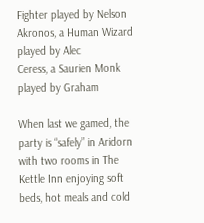Fighter played by Nelson
Akronos, a Human Wizard played by Alec
Ceress, a Saurien Monk played by Graham

When last we gamed, the party is “safely” in Aridorn with two rooms in The Kettle Inn enjoying soft beds, hot meals and cold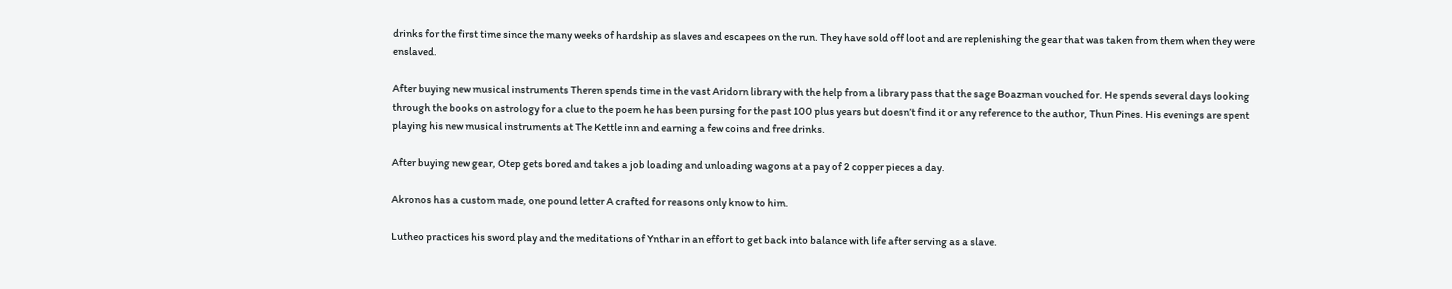drinks for the first time since the many weeks of hardship as slaves and escapees on the run. They have sold off loot and are replenishing the gear that was taken from them when they were enslaved.

After buying new musical instruments Theren spends time in the vast Aridorn library with the help from a library pass that the sage Boazman vouched for. He spends several days looking through the books on astrology for a clue to the poem he has been pursing for the past 100 plus years but doesn’t find it or any reference to the author, Thun Pines. His evenings are spent playing his new musical instruments at The Kettle inn and earning a few coins and free drinks.

After buying new gear, Otep gets bored and takes a job loading and unloading wagons at a pay of 2 copper pieces a day.

Akronos has a custom made, one pound letter A crafted for reasons only know to him.

Lutheo practices his sword play and the meditations of Ynthar in an effort to get back into balance with life after serving as a slave.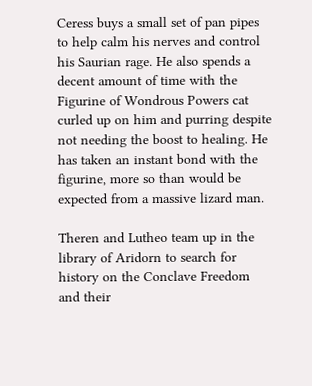Ceress buys a small set of pan pipes to help calm his nerves and control his Saurian rage. He also spends a decent amount of time with the Figurine of Wondrous Powers cat curled up on him and purring despite not needing the boost to healing. He has taken an instant bond with the figurine, more so than would be expected from a massive lizard man.

Theren and Lutheo team up in the library of Aridorn to search for history on the Conclave Freedom and their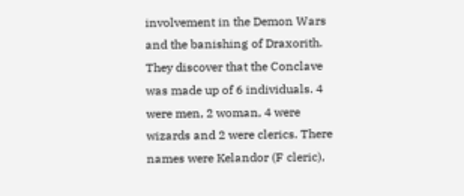involvement in the Demon Wars and the banishing of Draxorith. They discover that the Conclave was made up of 6 individuals. 4 were men, 2 woman, 4 were wizards and 2 were clerics. There names were Kelandor (F cleric),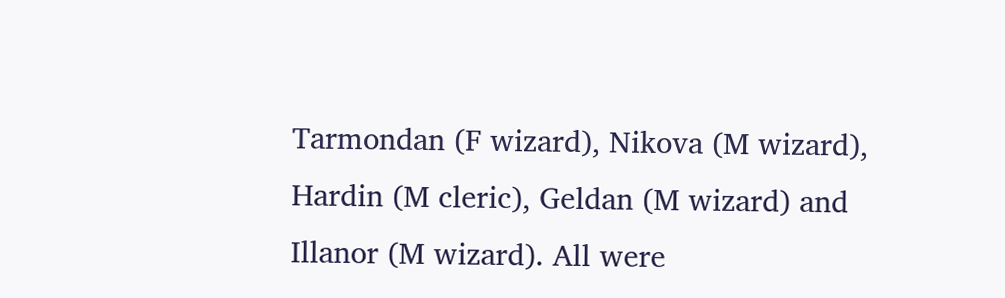Tarmondan (F wizard), Nikova (M wizard), Hardin (M cleric), Geldan (M wizard) and Illanor (M wizard). All were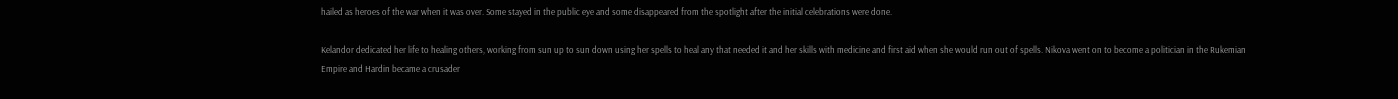hailed as heroes of the war when it was over. Some stayed in the public eye and some disappeared from the spotlight after the initial celebrations were done.

Kelandor dedicated her life to healing others, working from sun up to sun down using her spells to heal any that needed it and her skills with medicine and first aid when she would run out of spells. Nikova went on to become a politician in the Rukemian Empire and Hardin became a crusader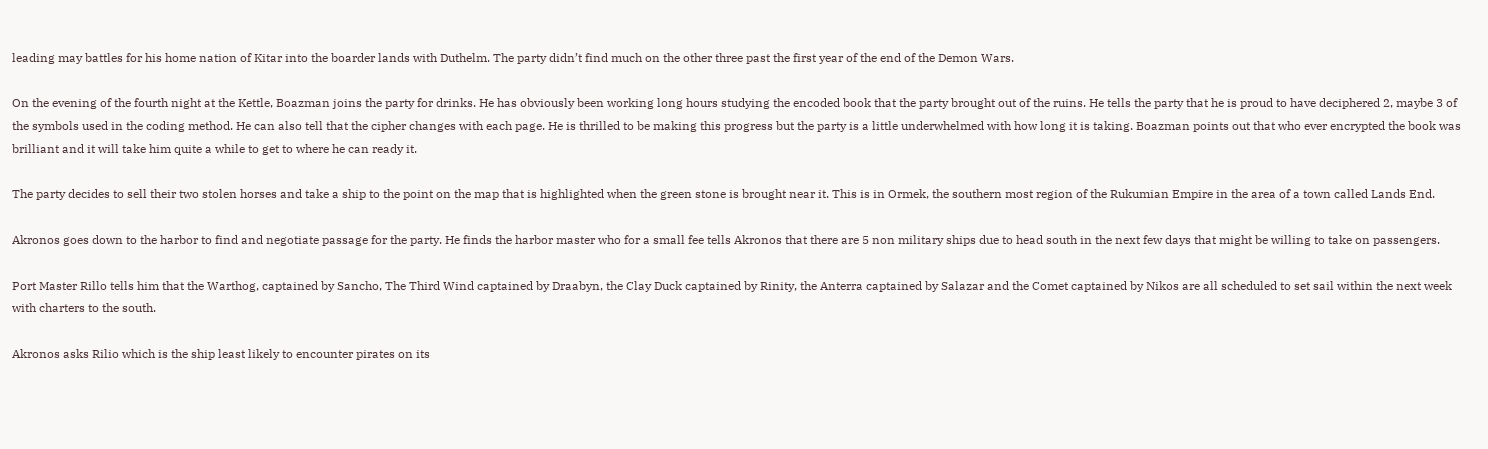leading may battles for his home nation of Kitar into the boarder lands with Duthelm. The party didn’t find much on the other three past the first year of the end of the Demon Wars.

On the evening of the fourth night at the Kettle, Boazman joins the party for drinks. He has obviously been working long hours studying the encoded book that the party brought out of the ruins. He tells the party that he is proud to have deciphered 2, maybe 3 of the symbols used in the coding method. He can also tell that the cipher changes with each page. He is thrilled to be making this progress but the party is a little underwhelmed with how long it is taking. Boazman points out that who ever encrypted the book was brilliant and it will take him quite a while to get to where he can ready it.

The party decides to sell their two stolen horses and take a ship to the point on the map that is highlighted when the green stone is brought near it. This is in Ormek, the southern most region of the Rukumian Empire in the area of a town called Lands End.

Akronos goes down to the harbor to find and negotiate passage for the party. He finds the harbor master who for a small fee tells Akronos that there are 5 non military ships due to head south in the next few days that might be willing to take on passengers.

Port Master Rillo tells him that the Warthog, captained by Sancho, The Third Wind captained by Draabyn, the Clay Duck captained by Rinity, the Anterra captained by Salazar and the Comet captained by Nikos are all scheduled to set sail within the next week with charters to the south.

Akronos asks Rilio which is the ship least likely to encounter pirates on its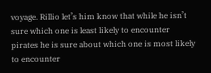voyage. Rillio let’s him know that while he isn’t sure which one is least likely to encounter pirates he is sure about which one is most likely to encounter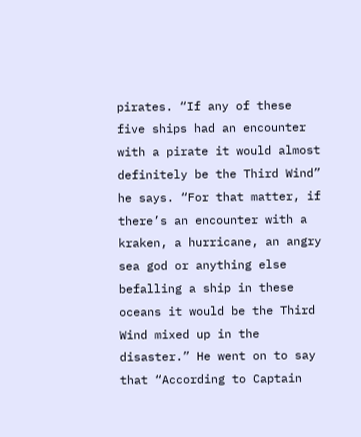pirates. “If any of these five ships had an encounter with a pirate it would almost definitely be the Third Wind” he says. “For that matter, if there’s an encounter with a kraken, a hurricane, an angry sea god or anything else befalling a ship in these oceans it would be the Third Wind mixed up in the disaster.” He went on to say that “According to Captain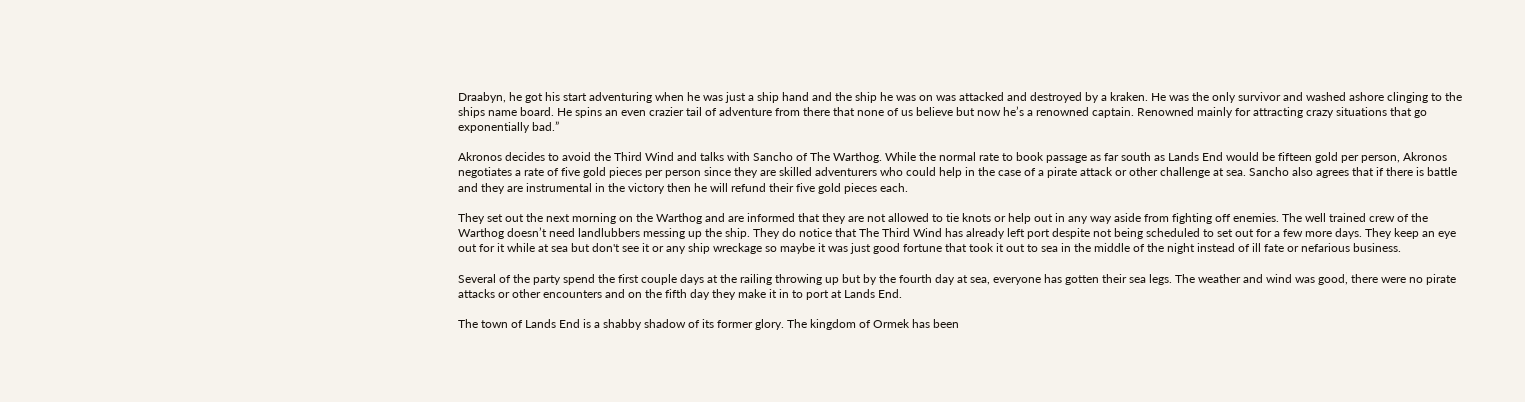Draabyn, he got his start adventuring when he was just a ship hand and the ship he was on was attacked and destroyed by a kraken. He was the only survivor and washed ashore clinging to the ships name board. He spins an even crazier tail of adventure from there that none of us believe but now he’s a renowned captain. Renowned mainly for attracting crazy situations that go exponentially bad.”

Akronos decides to avoid the Third Wind and talks with Sancho of The Warthog. While the normal rate to book passage as far south as Lands End would be fifteen gold per person, Akronos negotiates a rate of five gold pieces per person since they are skilled adventurers who could help in the case of a pirate attack or other challenge at sea. Sancho also agrees that if there is battle and they are instrumental in the victory then he will refund their five gold pieces each.

They set out the next morning on the Warthog and are informed that they are not allowed to tie knots or help out in any way aside from fighting off enemies. The well trained crew of the Warthog doesn’t need landlubbers messing up the ship. They do notice that The Third Wind has already left port despite not being scheduled to set out for a few more days. They keep an eye out for it while at sea but don't see it or any ship wreckage so maybe it was just good fortune that took it out to sea in the middle of the night instead of ill fate or nefarious business.

Several of the party spend the first couple days at the railing throwing up but by the fourth day at sea, everyone has gotten their sea legs. The weather and wind was good, there were no pirate attacks or other encounters and on the fifth day they make it in to port at Lands End.

The town of Lands End is a shabby shadow of its former glory. The kingdom of Ormek has been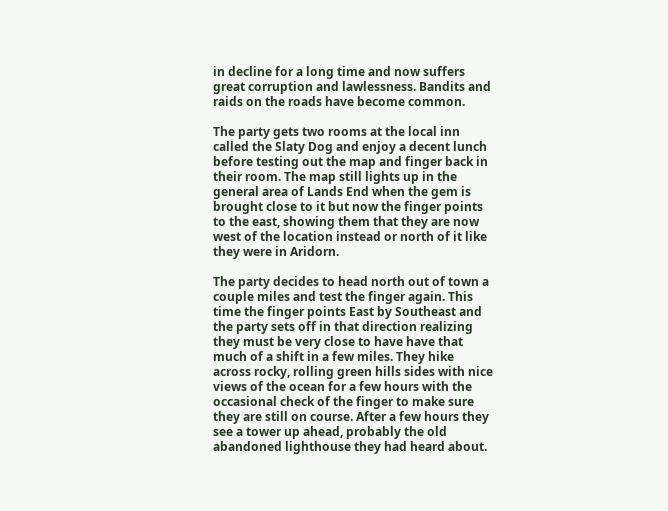in decline for a long time and now suffers great corruption and lawlessness. Bandits and raids on the roads have become common.

The party gets two rooms at the local inn called the Slaty Dog and enjoy a decent lunch before testing out the map and finger back in their room. The map still lights up in the general area of Lands End when the gem is brought close to it but now the finger points to the east, showing them that they are now west of the location instead or north of it like they were in Aridorn.

The party decides to head north out of town a couple miles and test the finger again. This time the finger points East by Southeast and the party sets off in that direction realizing they must be very close to have have that much of a shift in a few miles. They hike across rocky, rolling green hills sides with nice views of the ocean for a few hours with the occasional check of the finger to make sure they are still on course. After a few hours they see a tower up ahead, probably the old abandoned lighthouse they had heard about.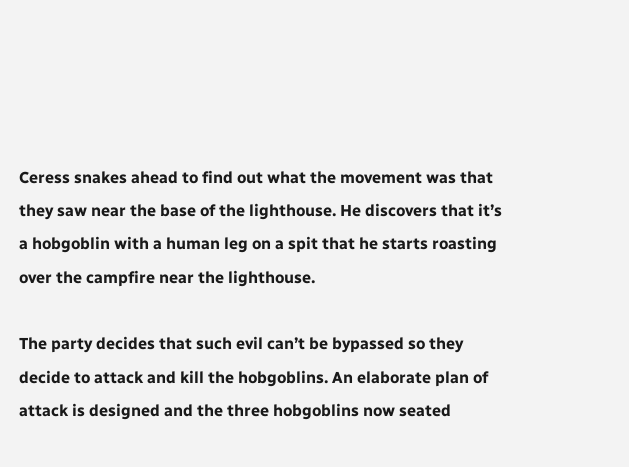Ceress snakes ahead to find out what the movement was that they saw near the base of the lighthouse. He discovers that it’s a hobgoblin with a human leg on a spit that he starts roasting over the campfire near the lighthouse.

The party decides that such evil can’t be bypassed so they decide to attack and kill the hobgoblins. An elaborate plan of attack is designed and the three hobgoblins now seated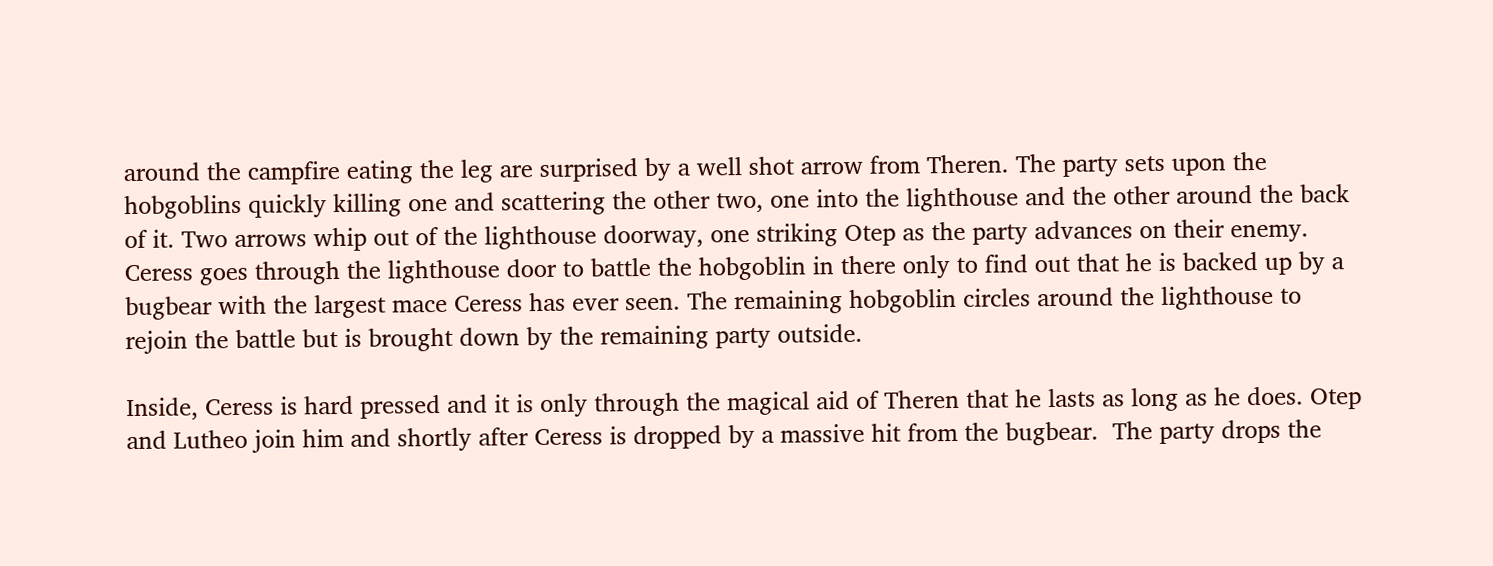around the campfire eating the leg are surprised by a well shot arrow from Theren. The party sets upon the hobgoblins quickly killing one and scattering the other two, one into the lighthouse and the other around the back of it. Two arrows whip out of the lighthouse doorway, one striking Otep as the party advances on their enemy. Ceress goes through the lighthouse door to battle the hobgoblin in there only to find out that he is backed up by a bugbear with the largest mace Ceress has ever seen. The remaining hobgoblin circles around the lighthouse to rejoin the battle but is brought down by the remaining party outside.

Inside, Ceress is hard pressed and it is only through the magical aid of Theren that he lasts as long as he does. Otep and Lutheo join him and shortly after Ceress is dropped by a massive hit from the bugbear.  The party drops the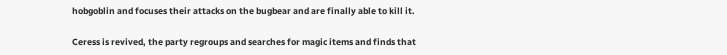hobgoblin and focuses their attacks on the bugbear and are finally able to kill it.

Ceress is revived, the party regroups and searches for magic items and finds that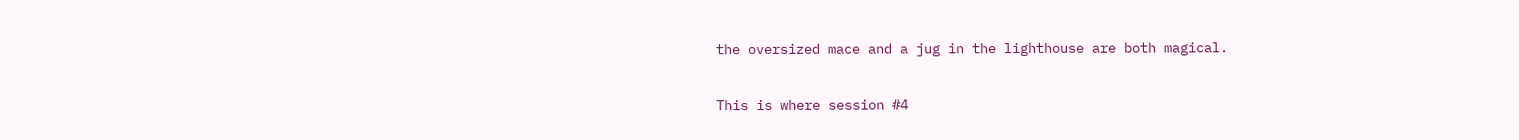the oversized mace and a jug in the lighthouse are both magical.

This is where session #4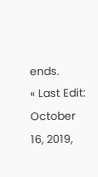ends.
« Last Edit: October 16, 2019,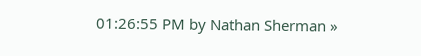01:26:55 PM by Nathan Sherman »